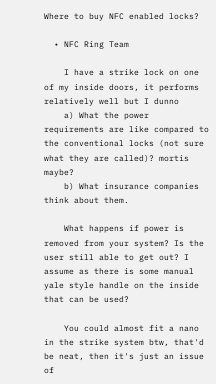Where to buy NFC enabled locks?

  • NFC Ring Team

    I have a strike lock on one of my inside doors, it performs relatively well but I dunno
    a) What the power requirements are like compared to the conventional locks (not sure what they are called)? mortis maybe?
    b) What insurance companies think about them.

    What happens if power is removed from your system? Is the user still able to get out? I assume as there is some manual yale style handle on the inside that can be used?

    You could almost fit a nano in the strike system btw, that'd be neat, then it's just an issue of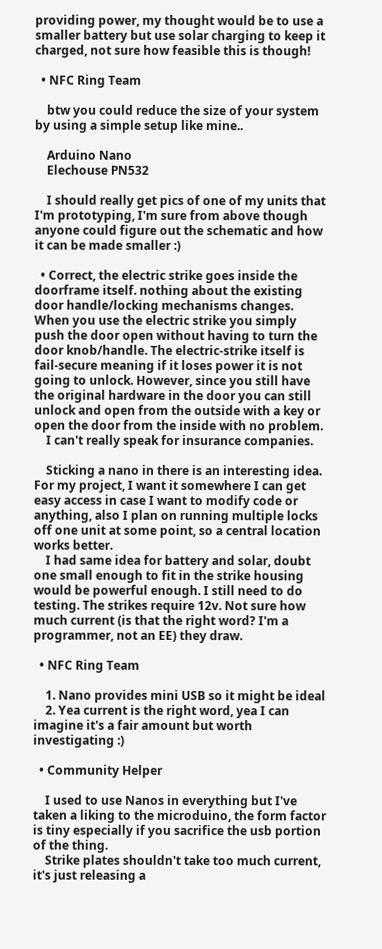providing power, my thought would be to use a smaller battery but use solar charging to keep it charged, not sure how feasible this is though!

  • NFC Ring Team

    btw you could reduce the size of your system by using a simple setup like mine..

    Arduino Nano
    Elechouse PN532

    I should really get pics of one of my units that I'm prototyping, I'm sure from above though anyone could figure out the schematic and how it can be made smaller :)

  • Correct, the electric strike goes inside the doorframe itself. nothing about the existing door handle/locking mechanisms changes. When you use the electric strike you simply push the door open without having to turn the door knob/handle. The electric-strike itself is fail-secure meaning if it loses power it is not going to unlock. However, since you still have the original hardware in the door you can still unlock and open from the outside with a key or open the door from the inside with no problem.
    I can't really speak for insurance companies.

    Sticking a nano in there is an interesting idea. For my project, I want it somewhere I can get easy access in case I want to modify code or anything, also I plan on running multiple locks off one unit at some point, so a central location works better.
    I had same idea for battery and solar, doubt one small enough to fit in the strike housing would be powerful enough. I still need to do testing. The strikes require 12v. Not sure how much current (is that the right word? I'm a programmer, not an EE) they draw.

  • NFC Ring Team

    1. Nano provides mini USB so it might be ideal
    2. Yea current is the right word, yea I can imagine it's a fair amount but worth investigating :)

  • Community Helper

    I used to use Nanos in everything but I've taken a liking to the microduino, the form factor is tiny especially if you sacrifice the usb portion of the thing.
    Strike plates shouldn't take too much current, it's just releasing a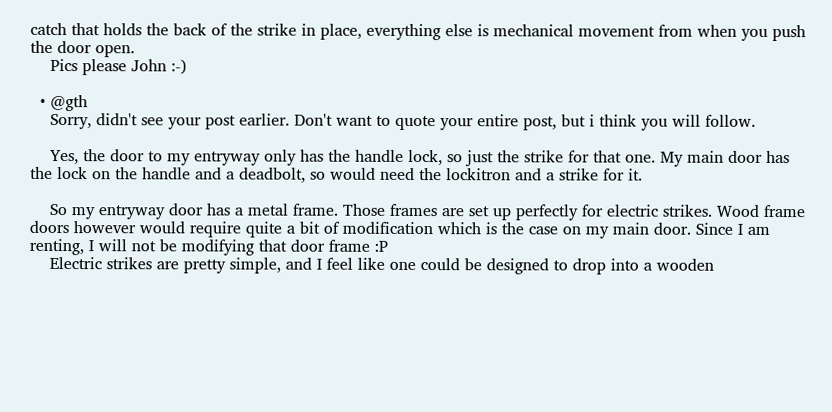catch that holds the back of the strike in place, everything else is mechanical movement from when you push the door open.
    Pics please John :-)

  • @gth
    Sorry, didn't see your post earlier. Don't want to quote your entire post, but i think you will follow.

    Yes, the door to my entryway only has the handle lock, so just the strike for that one. My main door has the lock on the handle and a deadbolt, so would need the lockitron and a strike for it.

    So my entryway door has a metal frame. Those frames are set up perfectly for electric strikes. Wood frame doors however would require quite a bit of modification which is the case on my main door. Since I am renting, I will not be modifying that door frame :P
    Electric strikes are pretty simple, and I feel like one could be designed to drop into a wooden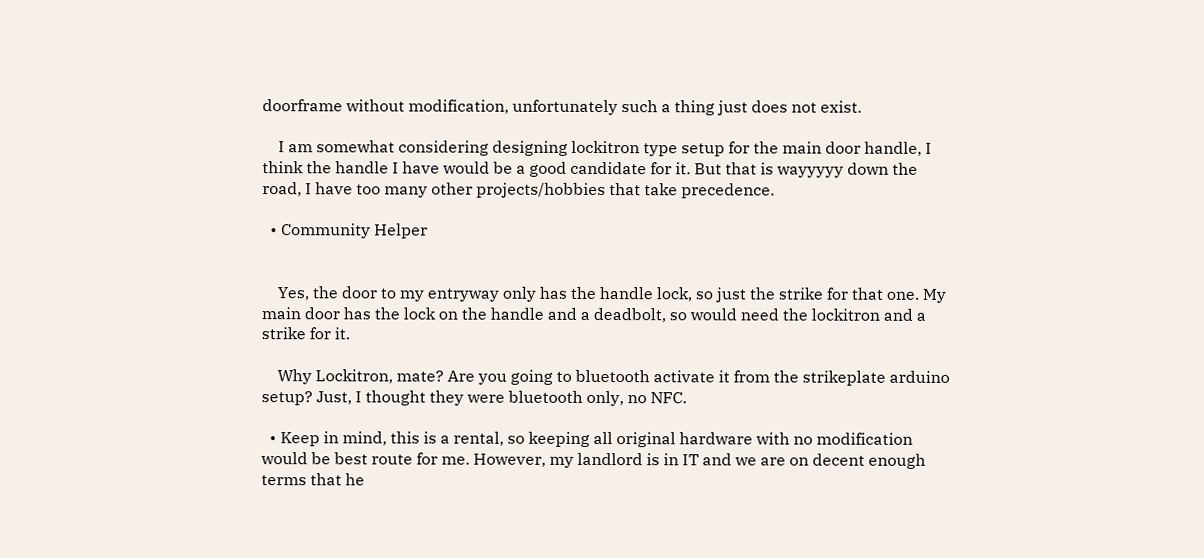doorframe without modification, unfortunately such a thing just does not exist.

    I am somewhat considering designing lockitron type setup for the main door handle, I think the handle I have would be a good candidate for it. But that is wayyyyy down the road, I have too many other projects/hobbies that take precedence.

  • Community Helper


    Yes, the door to my entryway only has the handle lock, so just the strike for that one. My main door has the lock on the handle and a deadbolt, so would need the lockitron and a strike for it.

    Why Lockitron, mate? Are you going to bluetooth activate it from the strikeplate arduino setup? Just, I thought they were bluetooth only, no NFC.

  • Keep in mind, this is a rental, so keeping all original hardware with no modification would be best route for me. However, my landlord is in IT and we are on decent enough terms that he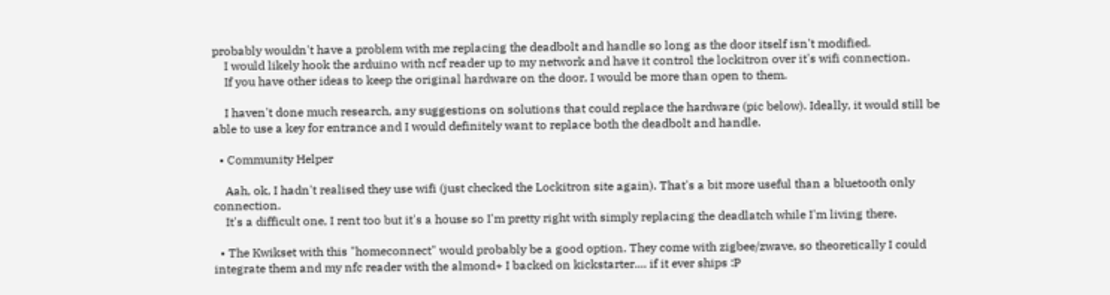probably wouldn't have a problem with me replacing the deadbolt and handle so long as the door itself isn't modified.
    I would likely hook the arduino with ncf reader up to my network and have it control the lockitron over it's wifi connection.
    If you have other ideas to keep the original hardware on the door, I would be more than open to them.

    I haven't done much research, any suggestions on solutions that could replace the hardware (pic below). Ideally, it would still be able to use a key for entrance and I would definitely want to replace both the deadbolt and handle.

  • Community Helper

    Aah, ok, I hadn't realised they use wifi (just checked the Lockitron site again). That's a bit more useful than a bluetooth only connection.
    It's a difficult one, I rent too but it's a house so I'm pretty right with simply replacing the deadlatch while I'm living there.

  • The Kwikset with this "homeconnect" would probably be a good option. They come with zigbee/zwave, so theoretically I could integrate them and my nfc reader with the almond+ I backed on kickstarter.... if it ever ships :P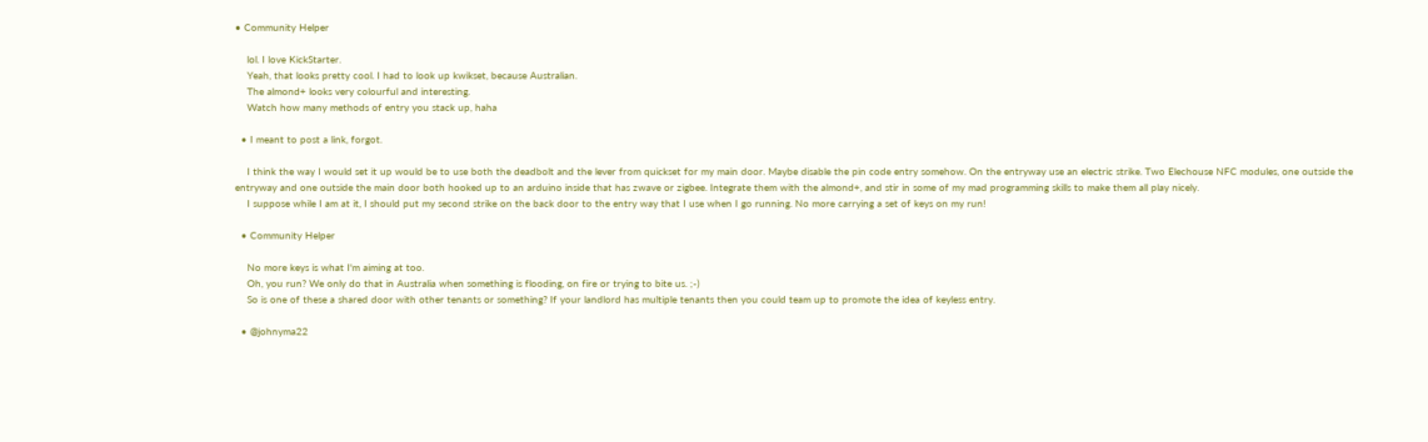• Community Helper

    lol. I love KickStarter.
    Yeah, that looks pretty cool. I had to look up kwikset, because Australian.
    The almond+ looks very colourful and interesting.
    Watch how many methods of entry you stack up, haha

  • I meant to post a link, forgot.

    I think the way I would set it up would be to use both the deadbolt and the lever from quickset for my main door. Maybe disable the pin code entry somehow. On the entryway use an electric strike. Two Elechouse NFC modules, one outside the entryway and one outside the main door both hooked up to an arduino inside that has zwave or zigbee. Integrate them with the almond+, and stir in some of my mad programming skills to make them all play nicely.
    I suppose while I am at it, I should put my second strike on the back door to the entry way that I use when I go running. No more carrying a set of keys on my run!

  • Community Helper

    No more keys is what I'm aiming at too.
    Oh, you run? We only do that in Australia when something is flooding, on fire or trying to bite us. ;-)
    So is one of these a shared door with other tenants or something? If your landlord has multiple tenants then you could team up to promote the idea of keyless entry.

  • @johnyma22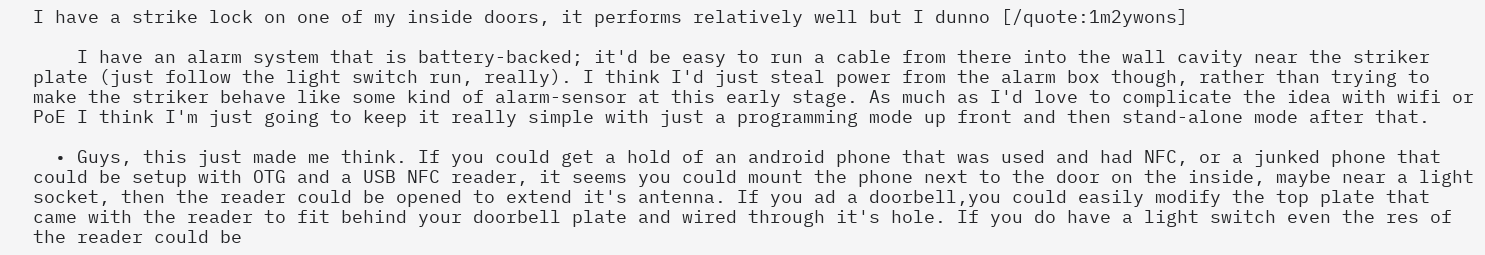I have a strike lock on one of my inside doors, it performs relatively well but I dunno [/quote:1m2ywons]

    I have an alarm system that is battery-backed; it'd be easy to run a cable from there into the wall cavity near the striker plate (just follow the light switch run, really). I think I'd just steal power from the alarm box though, rather than trying to make the striker behave like some kind of alarm-sensor at this early stage. As much as I'd love to complicate the idea with wifi or PoE I think I'm just going to keep it really simple with just a programming mode up front and then stand-alone mode after that.

  • Guys, this just made me think. If you could get a hold of an android phone that was used and had NFC, or a junked phone that could be setup with OTG and a USB NFC reader, it seems you could mount the phone next to the door on the inside, maybe near a light socket, then the reader could be opened to extend it's antenna. If you ad a doorbell,you could easily modify the top plate that came with the reader to fit behind your doorbell plate and wired through it's hole. If you do have a light switch even the res of the reader could be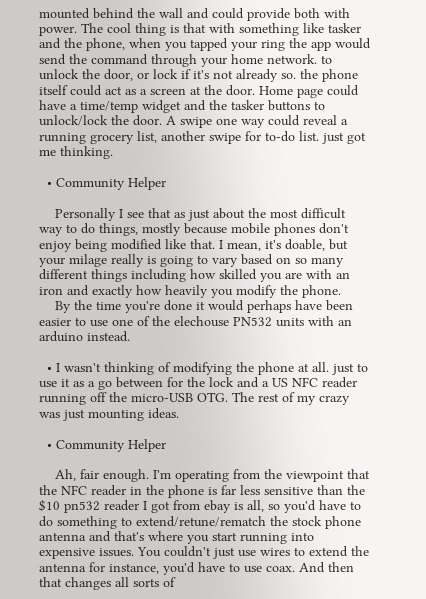mounted behind the wall and could provide both with power. The cool thing is that with something like tasker and the phone, when you tapped your ring the app would send the command through your home network. to unlock the door, or lock if it's not already so. the phone itself could act as a screen at the door. Home page could have a time/temp widget and the tasker buttons to unlock/lock the door. A swipe one way could reveal a running grocery list, another swipe for to-do list. just got me thinking.

  • Community Helper

    Personally I see that as just about the most difficult way to do things, mostly because mobile phones don't enjoy being modified like that. I mean, it's doable, but your milage really is going to vary based on so many different things including how skilled you are with an iron and exactly how heavily you modify the phone.
    By the time you're done it would perhaps have been easier to use one of the elechouse PN532 units with an arduino instead.

  • I wasn't thinking of modifying the phone at all. just to use it as a go between for the lock and a US NFC reader running off the micro-USB OTG. The rest of my crazy was just mounting ideas.

  • Community Helper

    Ah, fair enough. I'm operating from the viewpoint that the NFC reader in the phone is far less sensitive than the $10 pn532 reader I got from ebay is all, so you'd have to do something to extend/retune/rematch the stock phone antenna and that's where you start running into expensive issues. You couldn't just use wires to extend the antenna for instance, you'd have to use coax. And then that changes all sorts of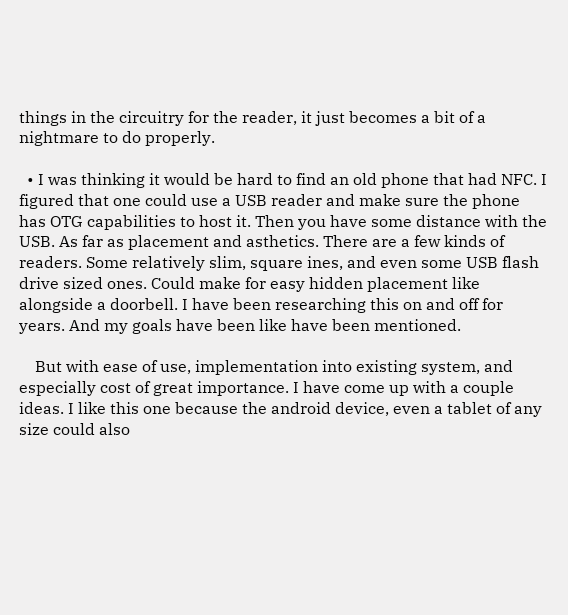things in the circuitry for the reader, it just becomes a bit of a nightmare to do properly.

  • I was thinking it would be hard to find an old phone that had NFC. I figured that one could use a USB reader and make sure the phone has OTG capabilities to host it. Then you have some distance with the USB. As far as placement and asthetics. There are a few kinds of readers. Some relatively slim, square ines, and even some USB flash drive sized ones. Could make for easy hidden placement like alongside a doorbell. I have been researching this on and off for years. And my goals have been like have been mentioned.

    But with ease of use, implementation into existing system, and especially cost of great importance. I have come up with a couple ideas. I like this one because the android device, even a tablet of any size could also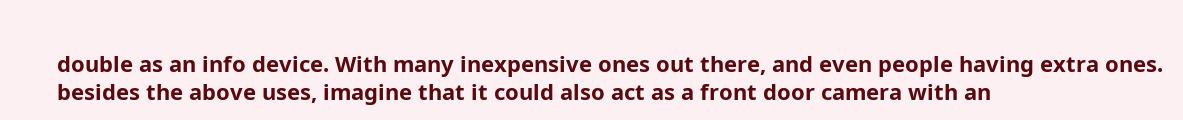double as an info device. With many inexpensive ones out there, and even people having extra ones. besides the above uses, imagine that it could also act as a front door camera with an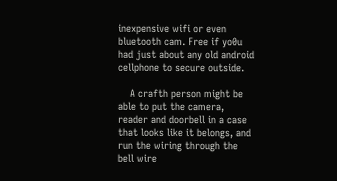inexpensive wifi or even bluetooth cam. Free if yo0u had just about any old android cellphone to secure outside.

    A crafth person might be able to put the camera, reader and doorbell in a case that looks like it belongs, and run the wiring through the bell wire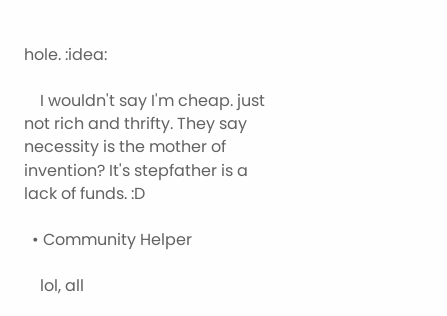hole. :idea:

    I wouldn't say I'm cheap. just not rich and thrifty. They say necessity is the mother of invention? It's stepfather is a lack of funds. :D

  • Community Helper

    lol, all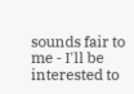sounds fair to me - I'll be interested to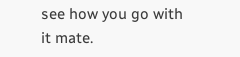see how you go with it mate.